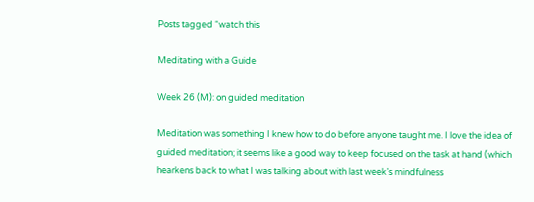Posts tagged “watch this

Meditating with a Guide

Week 26 (M): on guided meditation

Meditation was something I knew how to do before anyone taught me. I love the idea of guided meditation; it seems like a good way to keep focused on the task at hand (which hearkens back to what I was talking about with last week’s mindfulness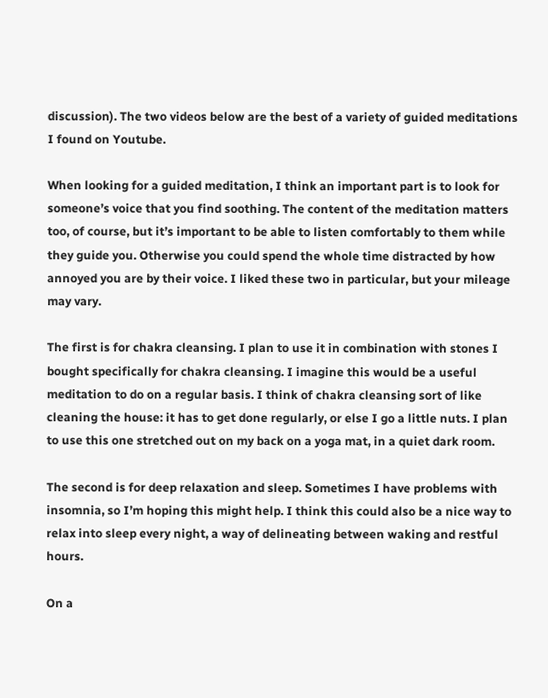discussion). The two videos below are the best of a variety of guided meditations I found on Youtube.

When looking for a guided meditation, I think an important part is to look for someone’s voice that you find soothing. The content of the meditation matters too, of course, but it’s important to be able to listen comfortably to them while they guide you. Otherwise you could spend the whole time distracted by how annoyed you are by their voice. I liked these two in particular, but your mileage may vary.

The first is for chakra cleansing. I plan to use it in combination with stones I bought specifically for chakra cleansing. I imagine this would be a useful meditation to do on a regular basis. I think of chakra cleansing sort of like cleaning the house: it has to get done regularly, or else I go a little nuts. I plan to use this one stretched out on my back on a yoga mat, in a quiet dark room.

The second is for deep relaxation and sleep. Sometimes I have problems with insomnia, so I’m hoping this might help. I think this could also be a nice way to relax into sleep every night, a way of delineating between waking and restful hours.

On a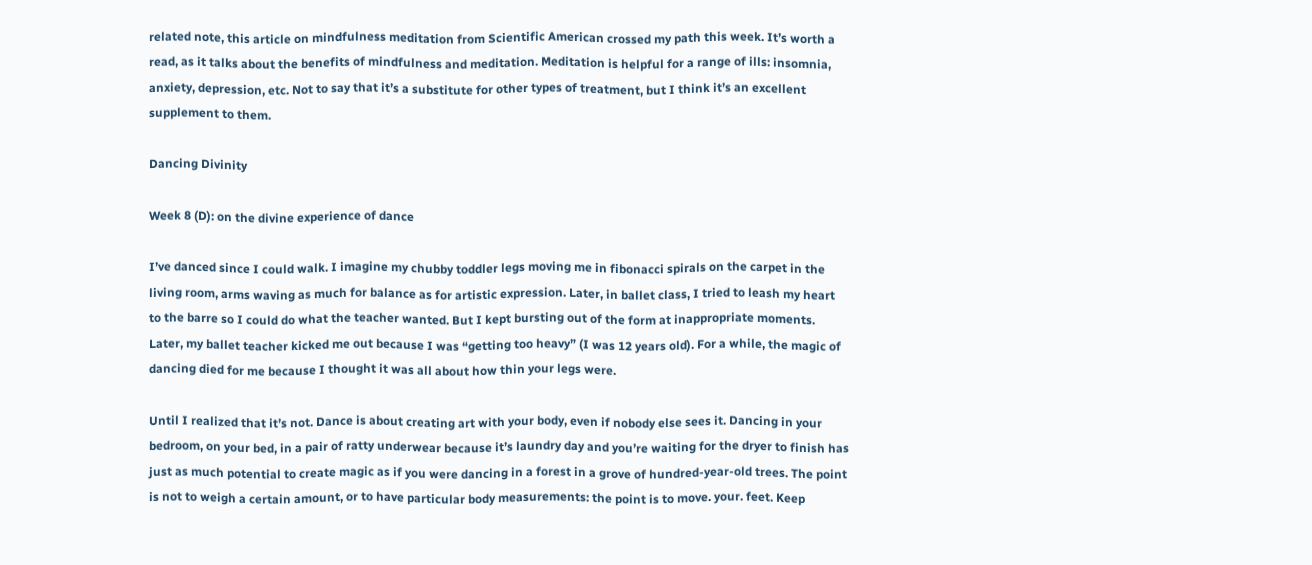related note, this article on mindfulness meditation from Scientific American crossed my path this week. It’s worth a read, as it talks about the benefits of mindfulness and meditation. Meditation is helpful for a range of ills: insomnia, anxiety, depression, etc. Not to say that it’s a substitute for other types of treatment, but I think it’s an excellent supplement to them.

Dancing Divinity

Week 8 (D): on the divine experience of dance

I’ve danced since I could walk. I imagine my chubby toddler legs moving me in fibonacci spirals on the carpet in the living room, arms waving as much for balance as for artistic expression. Later, in ballet class, I tried to leash my heart to the barre so I could do what the teacher wanted. But I kept bursting out of the form at inappropriate moments. Later, my ballet teacher kicked me out because I was “getting too heavy” (I was 12 years old). For a while, the magic of dancing died for me because I thought it was all about how thin your legs were.

Until I realized that it’s not. Dance is about creating art with your body, even if nobody else sees it. Dancing in your bedroom, on your bed, in a pair of ratty underwear because it’s laundry day and you’re waiting for the dryer to finish has just as much potential to create magic as if you were dancing in a forest in a grove of hundred-year-old trees. The point is not to weigh a certain amount, or to have particular body measurements: the point is to move. your. feet. Keep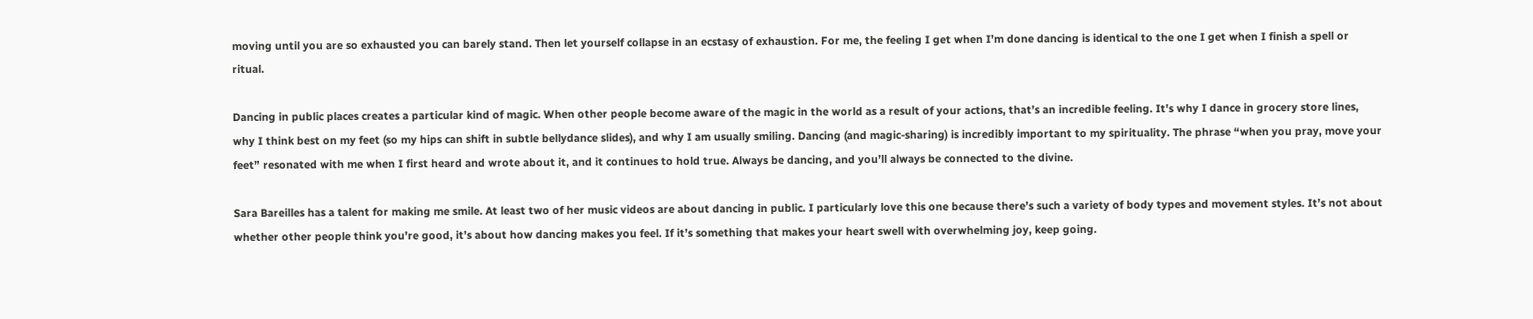moving until you are so exhausted you can barely stand. Then let yourself collapse in an ecstasy of exhaustion. For me, the feeling I get when I’m done dancing is identical to the one I get when I finish a spell or ritual.

Dancing in public places creates a particular kind of magic. When other people become aware of the magic in the world as a result of your actions, that’s an incredible feeling. It’s why I dance in grocery store lines, why I think best on my feet (so my hips can shift in subtle bellydance slides), and why I am usually smiling. Dancing (and magic-sharing) is incredibly important to my spirituality. The phrase “when you pray, move your feet” resonated with me when I first heard and wrote about it, and it continues to hold true. Always be dancing, and you’ll always be connected to the divine.

Sara Bareilles has a talent for making me smile. At least two of her music videos are about dancing in public. I particularly love this one because there’s such a variety of body types and movement styles. It’s not about whether other people think you’re good, it’s about how dancing makes you feel. If it’s something that makes your heart swell with overwhelming joy, keep going.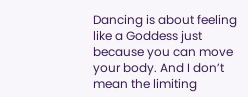Dancing is about feeling like a Goddess just because you can move your body. And I don’t mean the limiting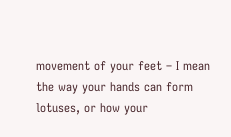movement of your feet – I mean the way your hands can form lotuses, or how your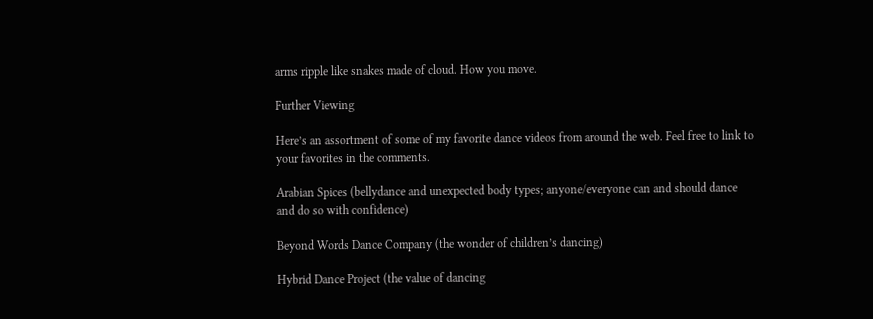arms ripple like snakes made of cloud. How you move.

Further Viewing

Here’s an assortment of some of my favorite dance videos from around the web. Feel free to link to your favorites in the comments.

Arabian Spices (bellydance and unexpected body types; anyone/everyone can and should dance and do so with confidence)

Beyond Words Dance Company (the wonder of children’s dancing)

Hybrid Dance Project (the value of dancing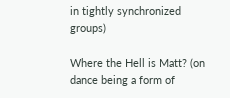in tightly synchronized groups)

Where the Hell is Matt? (on dance being a form of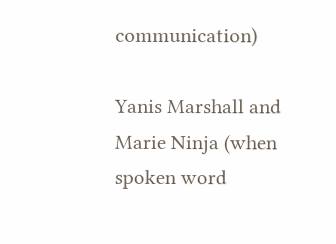communication)

Yanis Marshall and Marie Ninja (when spoken word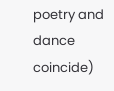poetry and dance coincide)